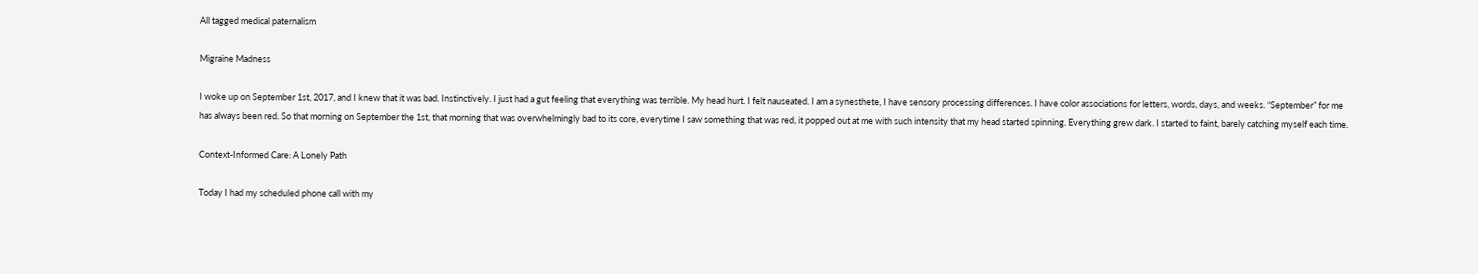All tagged medical paternalism

Migraine Madness

I woke up on September 1st, 2017, and I knew that it was bad. Instinctively. I just had a gut feeling that everything was terrible. My head hurt. I felt nauseated. I am a synesthete, I have sensory processing differences. I have color associations for letters, words, days, and weeks. “September” for me has always been red. So that morning on September the 1st, that morning that was overwhelmingly bad to its core, everytime I saw something that was red, it popped out at me with such intensity that my head started spinning. Everything grew dark. I started to faint, barely catching myself each time.

Context-Informed Care: A Lonely Path

Today I had my scheduled phone call with my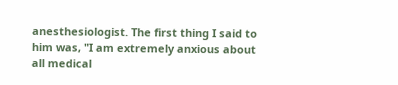anesthesiologist. The first thing I said to him was, "I am extremely anxious about all medical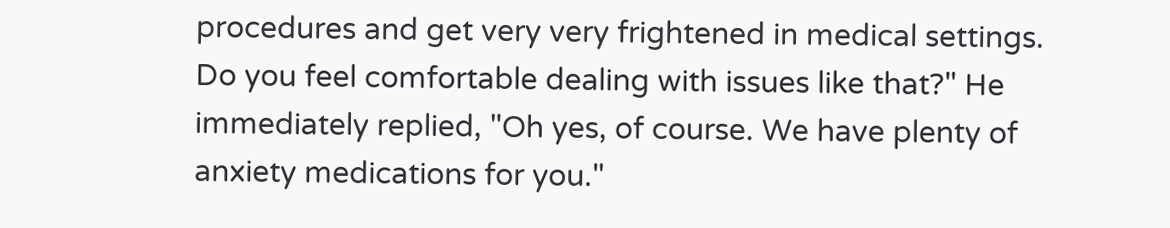procedures and get very very frightened in medical settings. Do you feel comfortable dealing with issues like that?" He immediately replied, "Oh yes, of course. We have plenty of anxiety medications for you."